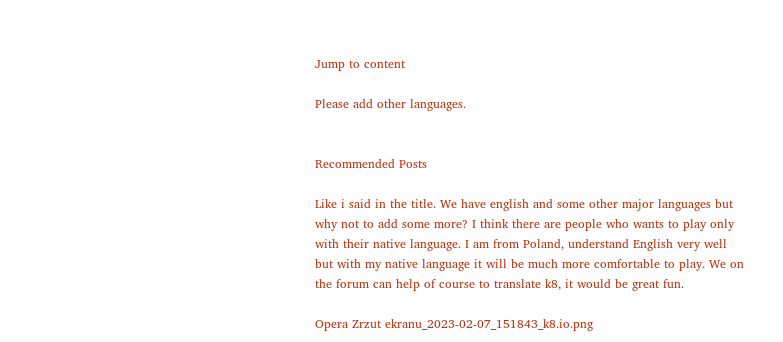Jump to content

Please add other languages.


Recommended Posts

Like i said in the title. We have english and some other major languages but why not to add some more? I think there are people who wants to play only with their native language. I am from Poland, understand English very well but with my native language it will be much more comfortable to play. We on the forum can help of course to translate k8, it would be great fun.

Opera Zrzut ekranu_2023-02-07_151843_k8.io.png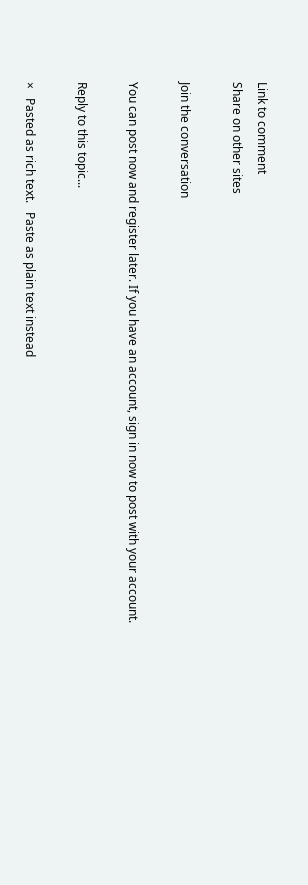Link to comment
Share on other sites

Join the conversation

You can post now and register later. If you have an account, sign in now to post with your account.

Reply to this topic...

×   Pasted as rich text.   Paste as plain text instead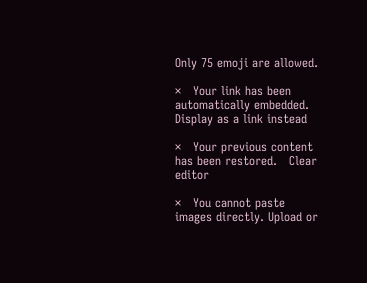Only 75 emoji are allowed.

×   Your link has been automatically embedded.   Display as a link instead

×   Your previous content has been restored.   Clear editor

×   You cannot paste images directly. Upload or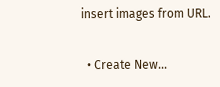insert images from URL.

  • Create New...